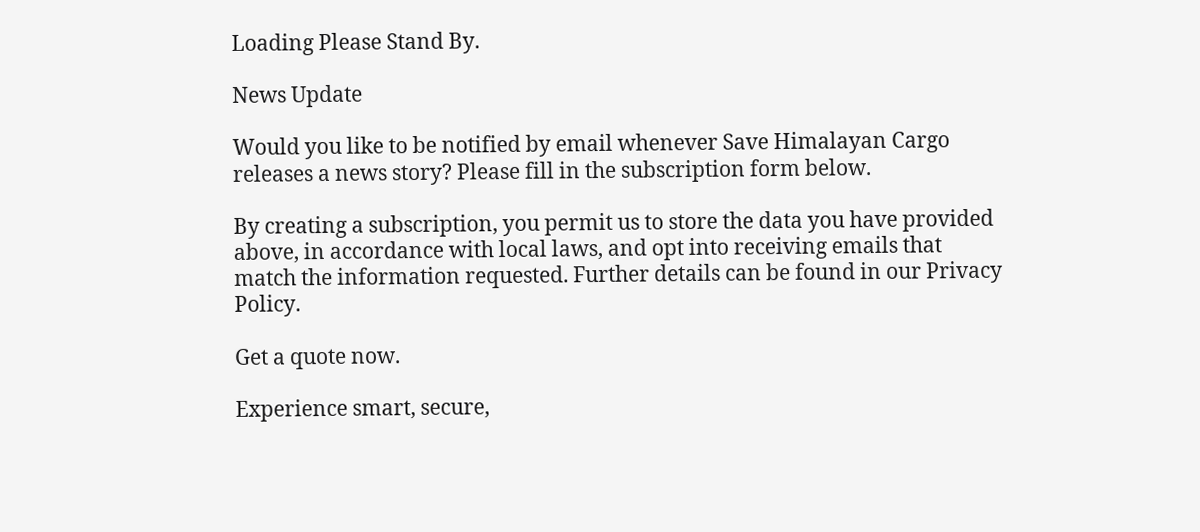Loading Please Stand By.

News Update

Would you like to be notified by email whenever Save Himalayan Cargo releases a news story? Please fill in the subscription form below.

By creating a subscription, you permit us to store the data you have provided above, in accordance with local laws, and opt into receiving emails that match the information requested. Further details can be found in our Privacy Policy.

Get a quote now.

Experience smart, secure,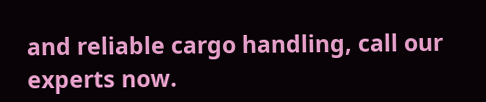and reliable cargo handling, call our experts now.